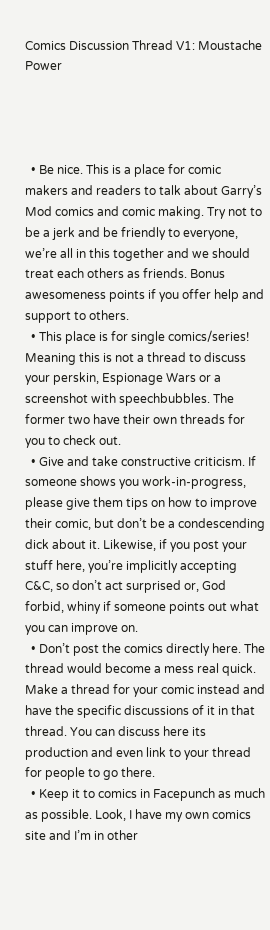Comics Discussion Thread V1: Moustache Power




  • Be nice. This is a place for comic makers and readers to talk about Garry’s Mod comics and comic making. Try not to be a jerk and be friendly to everyone, we’re all in this together and we should treat each others as friends. Bonus awesomeness points if you offer help and support to others.
  • This place is for single comics/series! Meaning this is not a thread to discuss your perskin, Espionage Wars or a screenshot with speechbubbles. The former two have their own threads for you to check out.
  • Give and take constructive criticism. If someone shows you work-in-progress, please give them tips on how to improve their comic, but don’t be a condescending dick about it. Likewise, if you post your stuff here, you’re implicitly accepting C&C, so don’t act surprised or, God forbid, whiny if someone points out what you can improve on.
  • Don’t post the comics directly here. The thread would become a mess real quick. Make a thread for your comic instead and have the specific discussions of it in that thread. You can discuss here its production and even link to your thread for people to go there.
  • Keep it to comics in Facepunch as much as possible. Look, I have my own comics site and I’m in other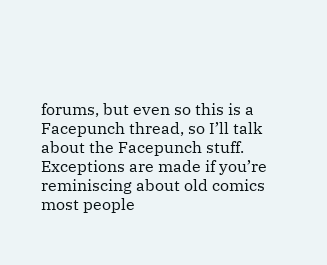forums, but even so this is a Facepunch thread, so I’ll talk about the Facepunch stuff. Exceptions are made if you’re reminiscing about old comics most people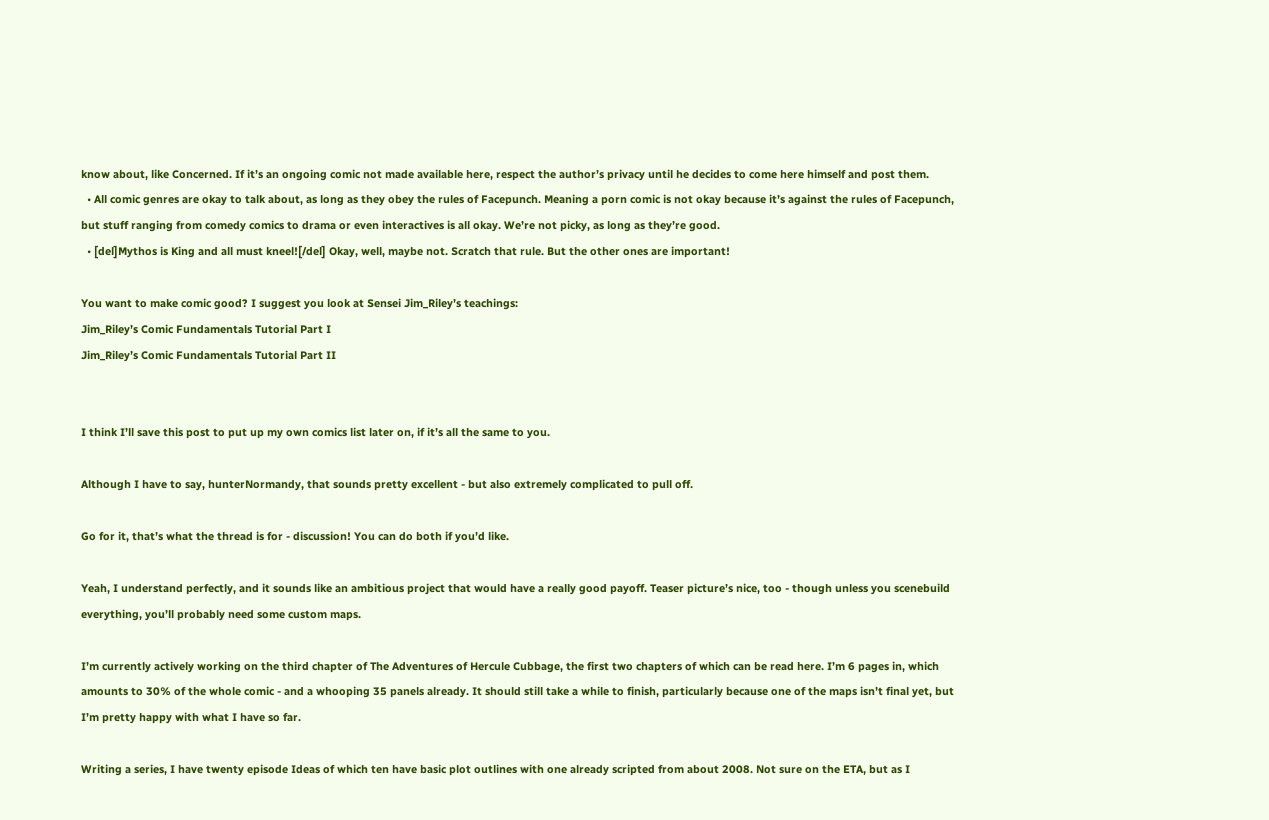know about, like Concerned. If it’s an ongoing comic not made available here, respect the author’s privacy until he decides to come here himself and post them.
  • All comic genres are okay to talk about, as long as they obey the rules of Facepunch. Meaning a porn comic is not okay because it’s against the rules of Facepunch, but stuff ranging from comedy comics to drama or even interactives is all okay. We’re not picky, as long as they’re good.
  • [del]Mythos is King and all must kneel![/del] Okay, well, maybe not. Scratch that rule. But the other ones are important!

You want to make comic good? I suggest you look at Sensei Jim_Riley’s teachings:
Jim_Riley’s Comic Fundamentals Tutorial Part I
Jim_Riley’s Comic Fundamentals Tutorial Part II


I think I’ll save this post to put up my own comics list later on, if it’s all the same to you.

Although I have to say, hunterNormandy, that sounds pretty excellent - but also extremely complicated to pull off.

Go for it, that’s what the thread is for - discussion! You can do both if you’d like.

Yeah, I understand perfectly, and it sounds like an ambitious project that would have a really good payoff. Teaser picture’s nice, too - though unless you scenebuild everything, you’ll probably need some custom maps.

I’m currently actively working on the third chapter of The Adventures of Hercule Cubbage, the first two chapters of which can be read here. I’m 6 pages in, which amounts to 30% of the whole comic - and a whooping 35 panels already. It should still take a while to finish, particularly because one of the maps isn’t final yet, but I’m pretty happy with what I have so far.

Writing a series, I have twenty episode Ideas of which ten have basic plot outlines with one already scripted from about 2008. Not sure on the ETA, but as I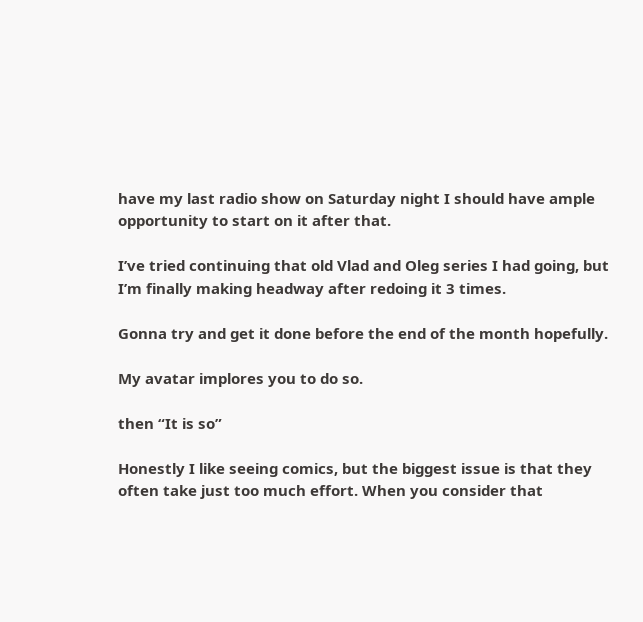have my last radio show on Saturday night I should have ample opportunity to start on it after that.

I’ve tried continuing that old Vlad and Oleg series I had going, but I’m finally making headway after redoing it 3 times.

Gonna try and get it done before the end of the month hopefully.

My avatar implores you to do so.

then “It is so”

Honestly I like seeing comics, but the biggest issue is that they often take just too much effort. When you consider that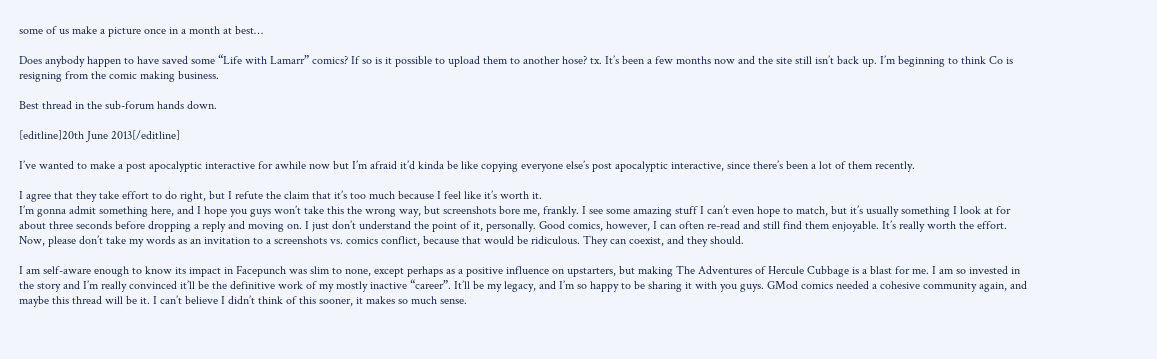some of us make a picture once in a month at best…

Does anybody happen to have saved some “Life with Lamarr” comics? If so is it possible to upload them to another hose? tx. It’s been a few months now and the site still isn’t back up. I’m beginning to think Co is resigning from the comic making business.

Best thread in the sub-forum hands down.

[editline]20th June 2013[/editline]

I’ve wanted to make a post apocalyptic interactive for awhile now but I’m afraid it’d kinda be like copying everyone else’s post apocalyptic interactive, since there’s been a lot of them recently.

I agree that they take effort to do right, but I refute the claim that it’s too much because I feel like it’s worth it.
I’m gonna admit something here, and I hope you guys won’t take this the wrong way, but screenshots bore me, frankly. I see some amazing stuff I can’t even hope to match, but it’s usually something I look at for about three seconds before dropping a reply and moving on. I just don’t understand the point of it, personally. Good comics, however, I can often re-read and still find them enjoyable. It’s really worth the effort. Now, please don’t take my words as an invitation to a screenshots vs. comics conflict, because that would be ridiculous. They can coexist, and they should.

I am self-aware enough to know its impact in Facepunch was slim to none, except perhaps as a positive influence on upstarters, but making The Adventures of Hercule Cubbage is a blast for me. I am so invested in the story and I’m really convinced it’ll be the definitive work of my mostly inactive “career”. It’ll be my legacy, and I’m so happy to be sharing it with you guys. GMod comics needed a cohesive community again, and maybe this thread will be it. I can’t believe I didn’t think of this sooner, it makes so much sense.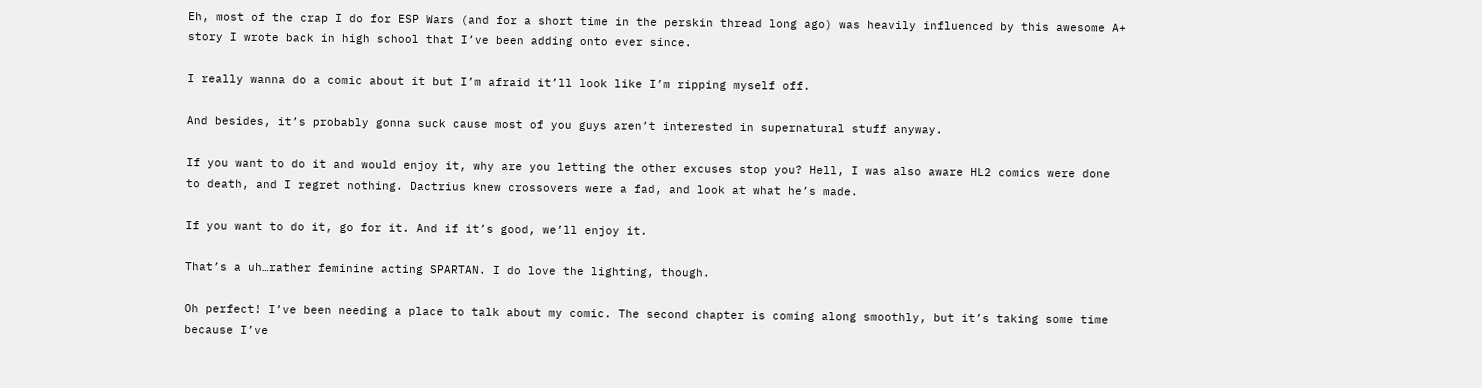Eh, most of the crap I do for ESP Wars (and for a short time in the perskin thread long ago) was heavily influenced by this awesome A+ story I wrote back in high school that I’ve been adding onto ever since.

I really wanna do a comic about it but I’m afraid it’ll look like I’m ripping myself off.

And besides, it’s probably gonna suck cause most of you guys aren’t interested in supernatural stuff anyway.

If you want to do it and would enjoy it, why are you letting the other excuses stop you? Hell, I was also aware HL2 comics were done to death, and I regret nothing. Dactrius knew crossovers were a fad, and look at what he’s made.

If you want to do it, go for it. And if it’s good, we’ll enjoy it.

That’s a uh…rather feminine acting SPARTAN. I do love the lighting, though.

Oh perfect! I’ve been needing a place to talk about my comic. The second chapter is coming along smoothly, but it’s taking some time because I’ve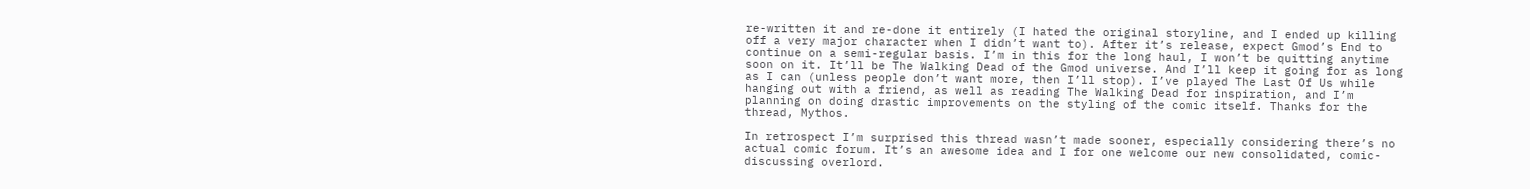re-written it and re-done it entirely (I hated the original storyline, and I ended up killing off a very major character when I didn’t want to). After it’s release, expect Gmod’s End to continue on a semi-regular basis. I’m in this for the long haul, I won’t be quitting anytime soon on it. It’ll be The Walking Dead of the Gmod universe. And I’ll keep it going for as long as I can (unless people don’t want more, then I’ll stop). I’ve played The Last Of Us while hanging out with a friend, as well as reading The Walking Dead for inspiration, and I’m planning on doing drastic improvements on the styling of the comic itself. Thanks for the thread, Mythos.

In retrospect I’m surprised this thread wasn’t made sooner, especially considering there’s no actual comic forum. It’s an awesome idea and I for one welcome our new consolidated, comic-discussing overlord.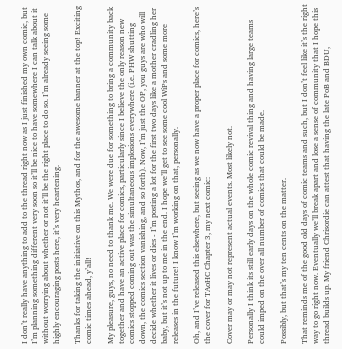I don’t really have anything to add to the thread right now as I just finished my own comic, but I’m planning something different very soon so it’ll be nice to have somewhere I can talk about it without worrying about whether or not it’ll be the right place to do so. I’m already seeing some highly encouraging posts here, it’s very heartening.

Thanks for taking the initiative on this Mythos, and for the awesome banner at the top! Exciting comic times ahead, y’all!

My pleasure, guys, no need to thank me. We were due for something to bring a community back together and have an active place for comics, particularly since I believe the only reason new comics stopped coming out was the simultaneous implosions everywhere (i.e. PHW shutting down, the comics section vanishing, and so forth). Now, I’m just the OP, you guys are who will decide whether it lives or dies - I’m posting a lot for the first two days like a mother cradling her baby, but it’s not up to me in the end. I hope we’ll get to see some cool WiPs and some more releases in the future! I know I’m working on that, personally.

Oh, and I’ve released this elsewhere, but seeing as we now have a proper place for comics, here’s the cover for TAoHC Chapter 3, my next comic:

Cover may or may not represent actual events. Most likely not.

Personally I think its still early days on the whole comic revival thing and having large teams could imped on the over all number of comics that could be made.

Possibly, but that’s my ten cents on the matter.

That reminds me of the good old days of comic teams and such, but I don’t feel like it’s the right way to go right now. Eventually we’ll break apart and lose a sense of community that I hope this thread builds up. My friend Chrisordie can attest that having the late PoB and BDU,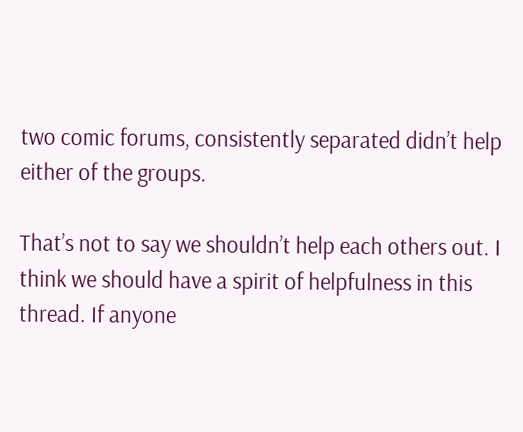two comic forums, consistently separated didn’t help either of the groups.

That’s not to say we shouldn’t help each others out. I think we should have a spirit of helpfulness in this thread. If anyone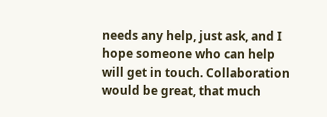needs any help, just ask, and I hope someone who can help will get in touch. Collaboration would be great, that much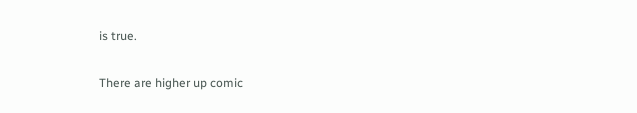is true.

There are higher up comic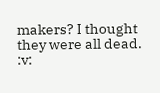makers? I thought they were all dead. :v: